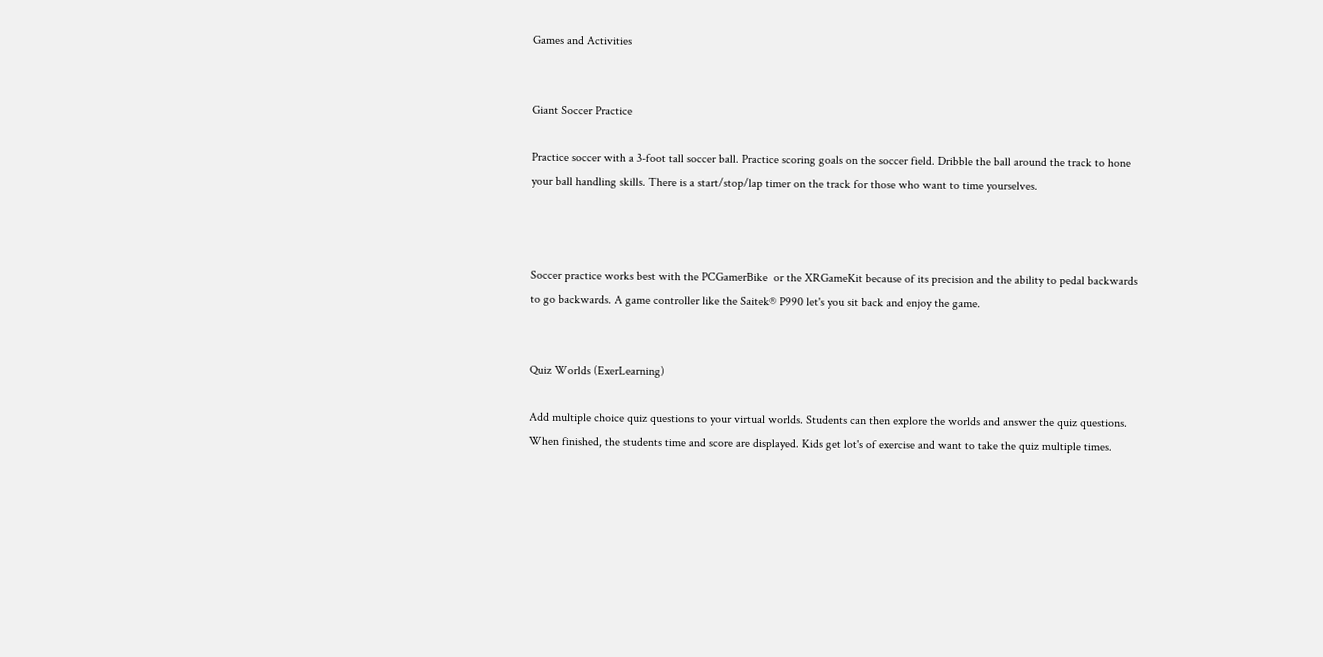Games and Activities


Giant Soccer Practice

Practice soccer with a 3-foot tall soccer ball. Practice scoring goals on the soccer field. Dribble the ball around the track to hone your ball handling skills. There is a start/stop/lap timer on the track for those who want to time yourselves.



Soccer practice works best with the PCGamerBike  or the XRGameKit because of its precision and the ability to pedal backwards to go backwards. A game controller like the Saitek® P990 let's you sit back and enjoy the game.


Quiz Worlds (ExerLearning)

Add multiple choice quiz questions to your virtual worlds. Students can then explore the worlds and answer the quiz questions. When finished, the students time and score are displayed. Kids get lot's of exercise and want to take the quiz multiple times.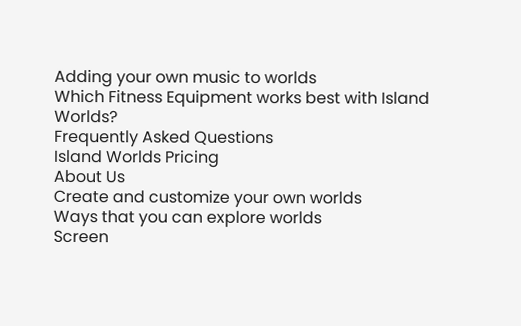Adding your own music to worlds
Which Fitness Equipment works best with Island Worlds?
Frequently Asked Questions
Island Worlds Pricing
About Us
Create and customize your own worlds
Ways that you can explore worlds
Screen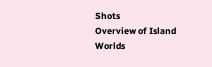Shots
Overview of Island Worlds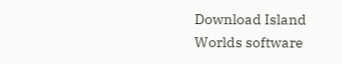Download Island Worlds software